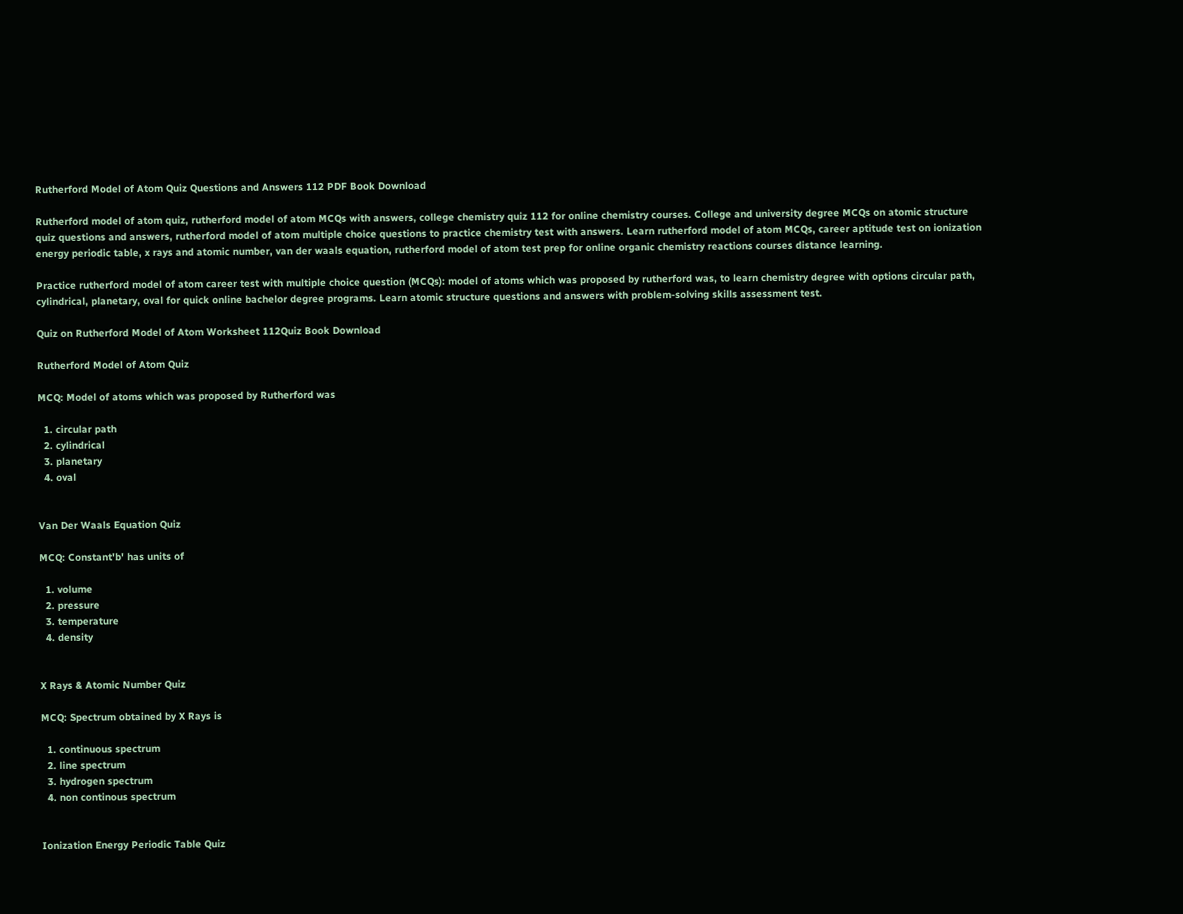Rutherford Model of Atom Quiz Questions and Answers 112 PDF Book Download

Rutherford model of atom quiz, rutherford model of atom MCQs with answers, college chemistry quiz 112 for online chemistry courses. College and university degree MCQs on atomic structure quiz questions and answers, rutherford model of atom multiple choice questions to practice chemistry test with answers. Learn rutherford model of atom MCQs, career aptitude test on ionization energy periodic table, x rays and atomic number, van der waals equation, rutherford model of atom test prep for online organic chemistry reactions courses distance learning.

Practice rutherford model of atom career test with multiple choice question (MCQs): model of atoms which was proposed by rutherford was, to learn chemistry degree with options circular path, cylindrical, planetary, oval for quick online bachelor degree programs. Learn atomic structure questions and answers with problem-solving skills assessment test.

Quiz on Rutherford Model of Atom Worksheet 112Quiz Book Download

Rutherford Model of Atom Quiz

MCQ: Model of atoms which was proposed by Rutherford was

  1. circular path
  2. cylindrical
  3. planetary
  4. oval


Van Der Waals Equation Quiz

MCQ: Constant'b' has units of

  1. volume
  2. pressure
  3. temperature
  4. density


X Rays & Atomic Number Quiz

MCQ: Spectrum obtained by X Rays is

  1. continuous spectrum
  2. line spectrum
  3. hydrogen spectrum
  4. non continous spectrum


Ionization Energy Periodic Table Quiz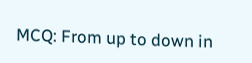MCQ: From up to down in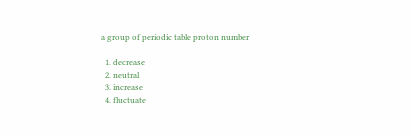a group of periodic table proton number

  1. decrease
  2. neutral
  3. increase
  4. fluctuate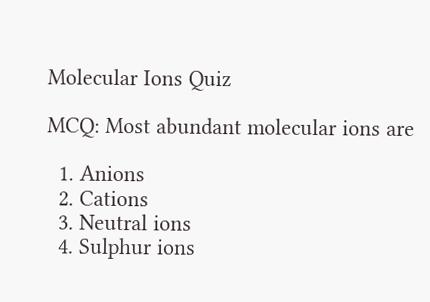Molecular Ions Quiz

MCQ: Most abundant molecular ions are

  1. Anions
  2. Cations
  3. Neutral ions
  4. Sulphur ions